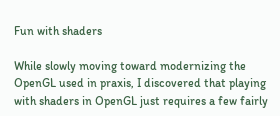Fun with shaders

While slowly moving toward modernizing the OpenGL used in praxis, I discovered that playing with shaders in OpenGL just requires a few fairly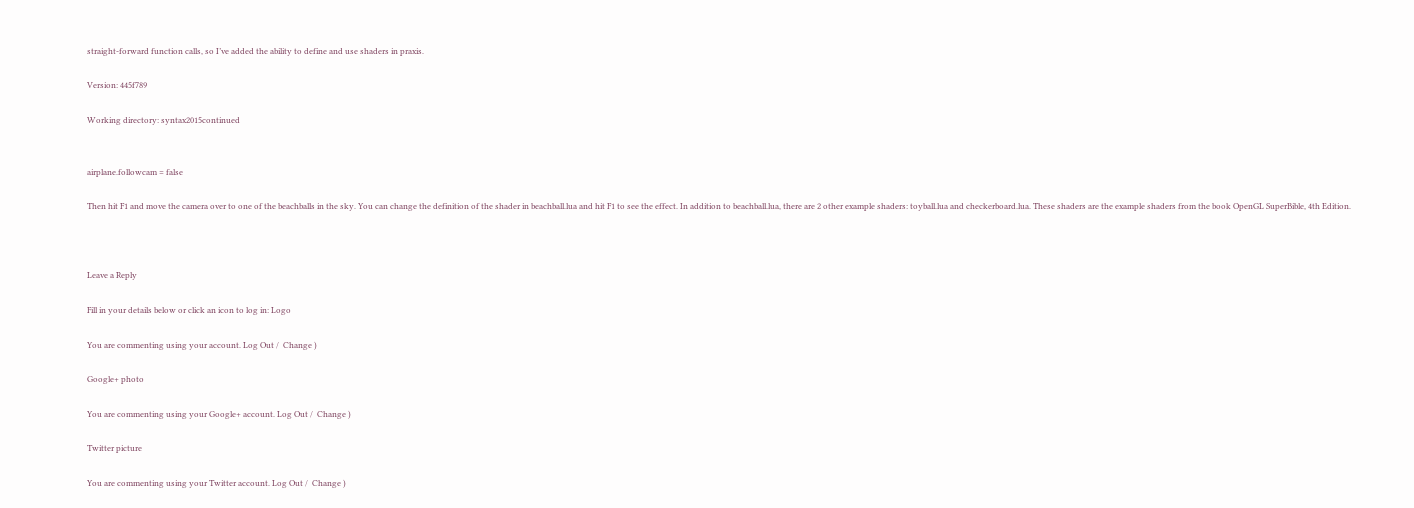straight-forward function calls, so I’ve added the ability to define and use shaders in praxis.

Version: 445f789

Working directory: syntax2015continued


airplane.followcam = false

Then hit F1 and move the camera over to one of the beachballs in the sky. You can change the definition of the shader in beachball.lua and hit F1 to see the effect. In addition to beachball.lua, there are 2 other example shaders: toyball.lua and checkerboard.lua. These shaders are the example shaders from the book OpenGL SuperBible, 4th Edition.



Leave a Reply

Fill in your details below or click an icon to log in: Logo

You are commenting using your account. Log Out /  Change )

Google+ photo

You are commenting using your Google+ account. Log Out /  Change )

Twitter picture

You are commenting using your Twitter account. Log Out /  Change )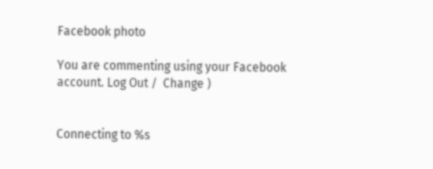Facebook photo

You are commenting using your Facebook account. Log Out /  Change )


Connecting to %s